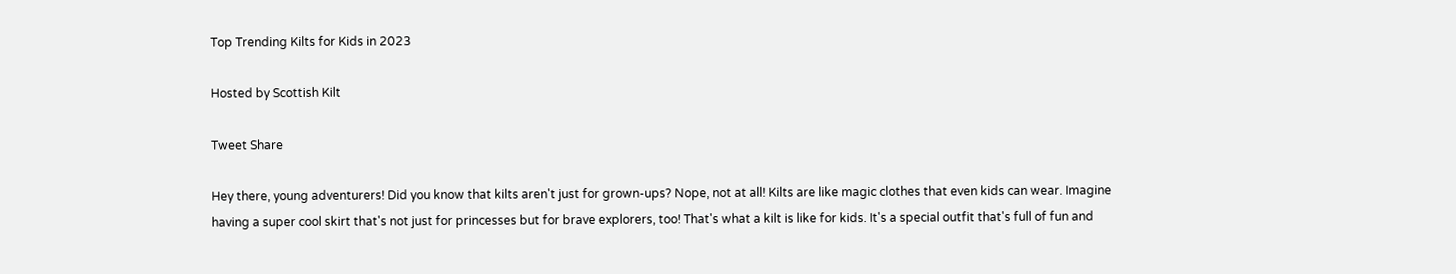Top Trending Kilts for Kids in 2023

Hosted by Scottish Kilt

Tweet Share

Hey there, young adventurers! Did you know that kilts aren't just for grown-ups? Nope, not at all! Kilts are like magic clothes that even kids can wear. Imagine having a super cool skirt that's not just for princesses but for brave explorers, too! That's what a kilt is like for kids. It's a special outfit that's full of fun and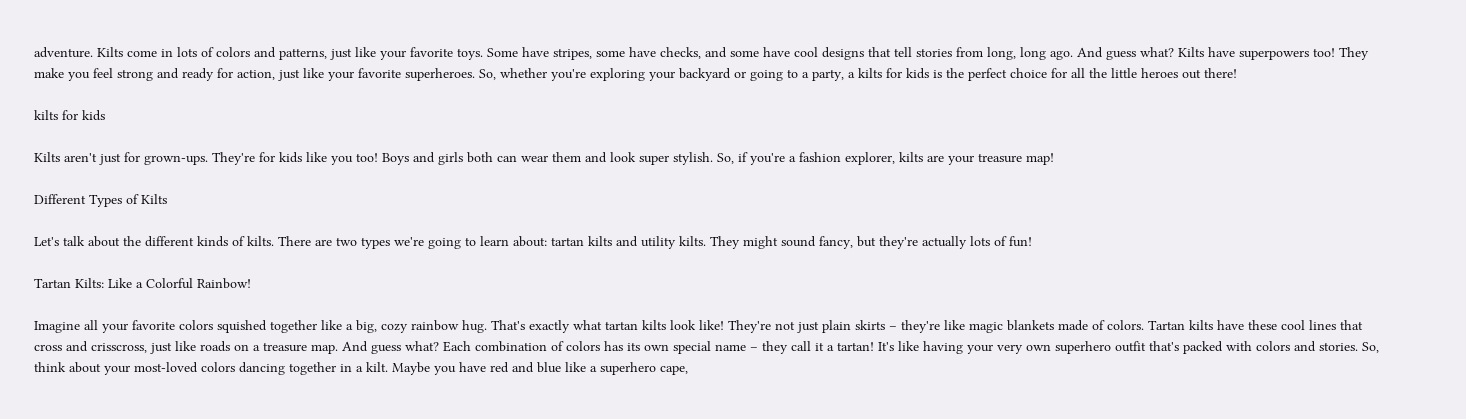adventure. Kilts come in lots of colors and patterns, just like your favorite toys. Some have stripes, some have checks, and some have cool designs that tell stories from long, long ago. And guess what? Kilts have superpowers too! They make you feel strong and ready for action, just like your favorite superheroes. So, whether you're exploring your backyard or going to a party, a kilts for kids is the perfect choice for all the little heroes out there!

kilts for kids

Kilts aren't just for grown-ups. They're for kids like you too! Boys and girls both can wear them and look super stylish. So, if you're a fashion explorer, kilts are your treasure map!

Different Types of Kilts

Let's talk about the different kinds of kilts. There are two types we're going to learn about: tartan kilts and utility kilts. They might sound fancy, but they're actually lots of fun!

Tartan Kilts: Like a Colorful Rainbow!

Imagine all your favorite colors squished together like a big, cozy rainbow hug. That's exactly what tartan kilts look like! They're not just plain skirts – they're like magic blankets made of colors. Tartan kilts have these cool lines that cross and crisscross, just like roads on a treasure map. And guess what? Each combination of colors has its own special name – they call it a tartan! It's like having your very own superhero outfit that's packed with colors and stories. So, think about your most-loved colors dancing together in a kilt. Maybe you have red and blue like a superhero cape,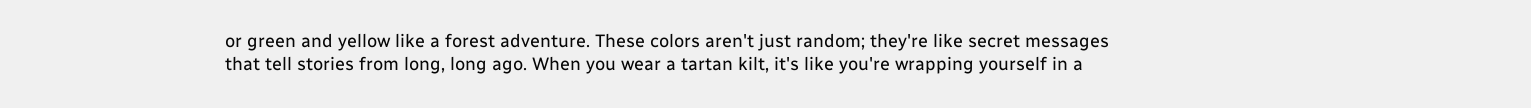or green and yellow like a forest adventure. These colors aren't just random; they're like secret messages that tell stories from long, long ago. When you wear a tartan kilt, it's like you're wrapping yourself in a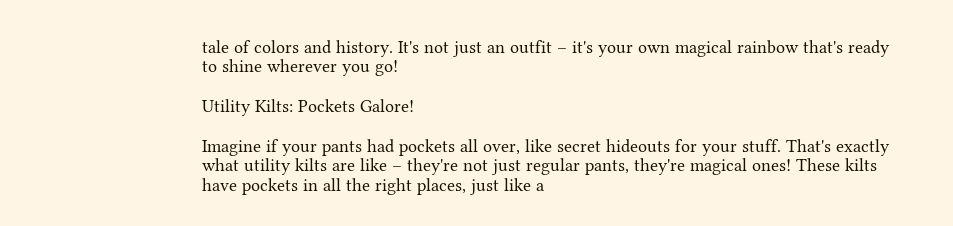tale of colors and history. It's not just an outfit – it's your own magical rainbow that's ready to shine wherever you go!

Utility Kilts: Pockets Galore!

Imagine if your pants had pockets all over, like secret hideouts for your stuff. That's exactly what utility kilts are like – they're not just regular pants, they're magical ones! These kilts have pockets in all the right places, just like a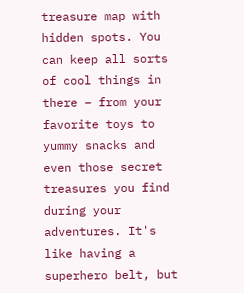treasure map with hidden spots. You can keep all sorts of cool things in there – from your favorite toys to yummy snacks and even those secret treasures you find during your adventures. It's like having a superhero belt, but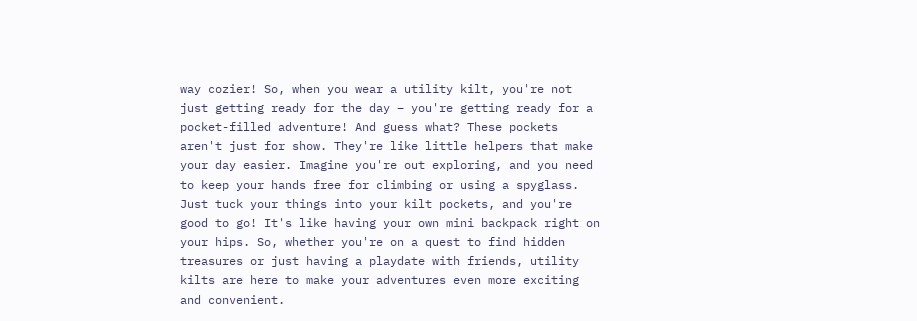way cozier! So, when you wear a utility kilt, you're not just getting ready for the day – you're getting ready for a pocket-filled adventure! And guess what? These pockets aren't just for show. They're like little helpers that make your day easier. Imagine you're out exploring, and you need to keep your hands free for climbing or using a spyglass. Just tuck your things into your kilt pockets, and you're good to go! It's like having your own mini backpack right on your hips. So, whether you're on a quest to find hidden treasures or just having a playdate with friends, utility kilts are here to make your adventures even more exciting and convenient.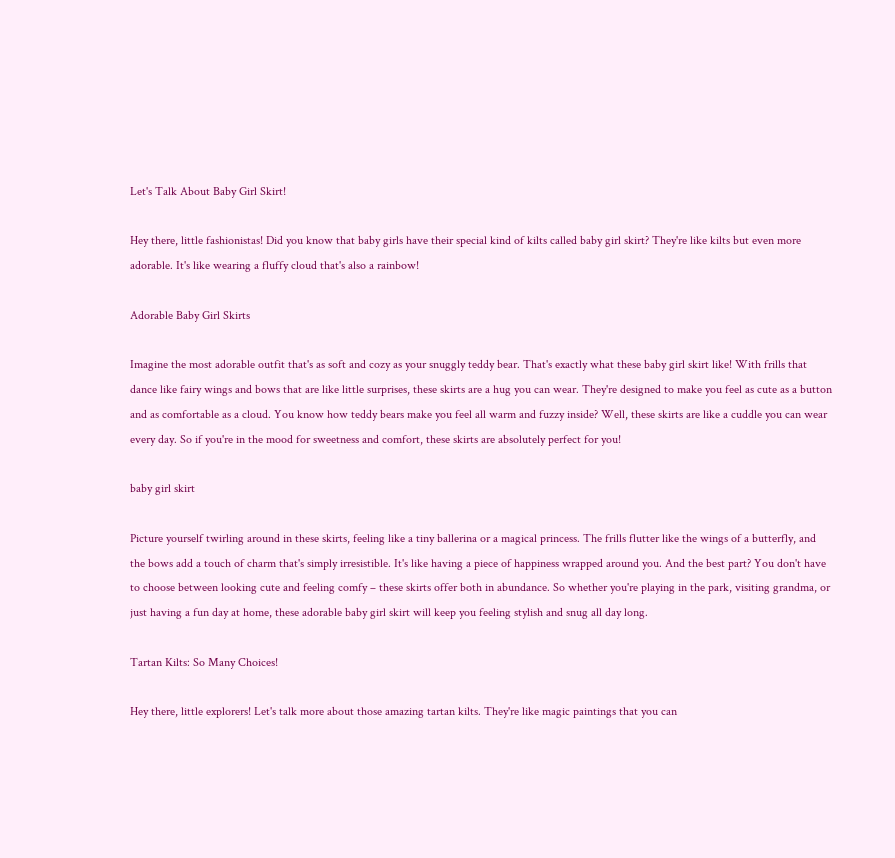Let's Talk About Baby Girl Skirt!

Hey there, little fashionistas! Did you know that baby girls have their special kind of kilts called baby girl skirt? They're like kilts but even more adorable. It's like wearing a fluffy cloud that's also a rainbow!

Adorable Baby Girl Skirts

Imagine the most adorable outfit that's as soft and cozy as your snuggly teddy bear. That's exactly what these baby girl skirt like! With frills that dance like fairy wings and bows that are like little surprises, these skirts are a hug you can wear. They're designed to make you feel as cute as a button and as comfortable as a cloud. You know how teddy bears make you feel all warm and fuzzy inside? Well, these skirts are like a cuddle you can wear every day. So if you're in the mood for sweetness and comfort, these skirts are absolutely perfect for you!

baby girl skirt

Picture yourself twirling around in these skirts, feeling like a tiny ballerina or a magical princess. The frills flutter like the wings of a butterfly, and the bows add a touch of charm that's simply irresistible. It's like having a piece of happiness wrapped around you. And the best part? You don't have to choose between looking cute and feeling comfy – these skirts offer both in abundance. So whether you're playing in the park, visiting grandma, or just having a fun day at home, these adorable baby girl skirt will keep you feeling stylish and snug all day long.

Tartan Kilts: So Many Choices!

Hey there, little explorers! Let's talk more about those amazing tartan kilts. They're like magic paintings that you can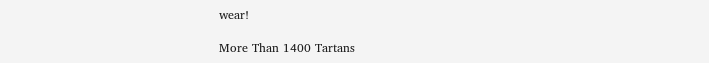wear!

More Than 1400 Tartans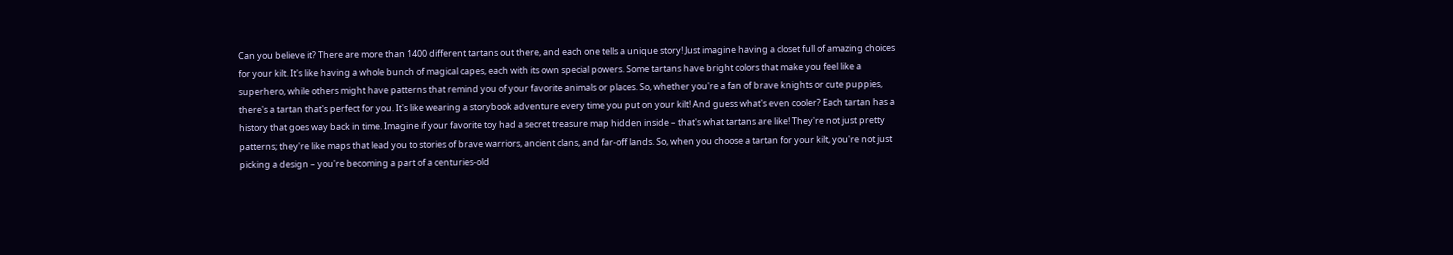Can you believe it? There are more than 1400 different tartans out there, and each one tells a unique story! Just imagine having a closet full of amazing choices for your kilt. It's like having a whole bunch of magical capes, each with its own special powers. Some tartans have bright colors that make you feel like a superhero, while others might have patterns that remind you of your favorite animals or places. So, whether you're a fan of brave knights or cute puppies, there's a tartan that's perfect for you. It's like wearing a storybook adventure every time you put on your kilt! And guess what's even cooler? Each tartan has a history that goes way back in time. Imagine if your favorite toy had a secret treasure map hidden inside – that's what tartans are like! They're not just pretty patterns; they're like maps that lead you to stories of brave warriors, ancient clans, and far-off lands. So, when you choose a tartan for your kilt, you're not just picking a design – you're becoming a part of a centuries-old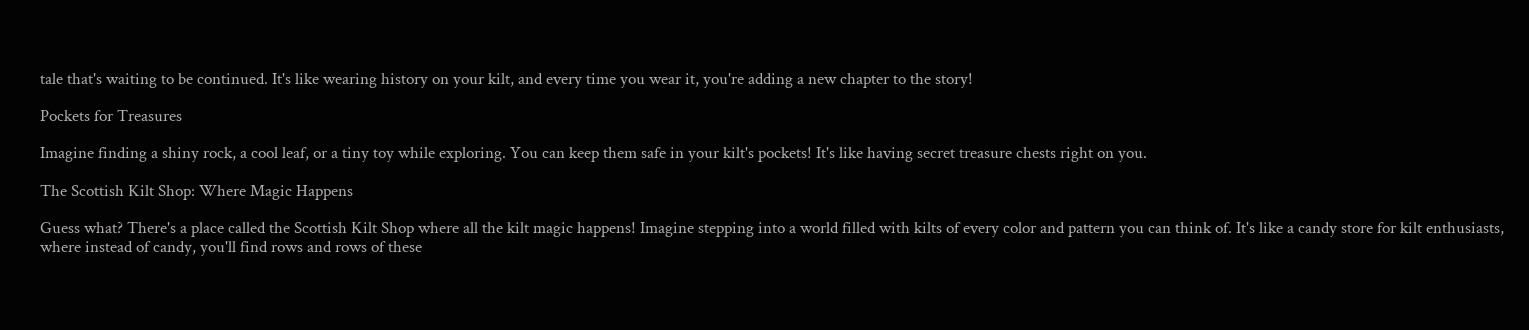tale that's waiting to be continued. It's like wearing history on your kilt, and every time you wear it, you're adding a new chapter to the story!

Pockets for Treasures

Imagine finding a shiny rock, a cool leaf, or a tiny toy while exploring. You can keep them safe in your kilt's pockets! It's like having secret treasure chests right on you.

The Scottish Kilt Shop: Where Magic Happens

Guess what? There's a place called the Scottish Kilt Shop where all the kilt magic happens! Imagine stepping into a world filled with kilts of every color and pattern you can think of. It's like a candy store for kilt enthusiasts, where instead of candy, you'll find rows and rows of these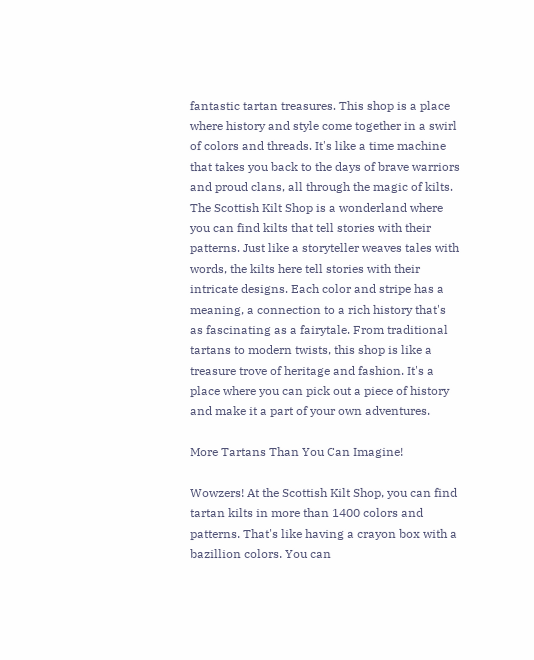fantastic tartan treasures. This shop is a place where history and style come together in a swirl of colors and threads. It's like a time machine that takes you back to the days of brave warriors and proud clans, all through the magic of kilts. The Scottish Kilt Shop is a wonderland where you can find kilts that tell stories with their patterns. Just like a storyteller weaves tales with words, the kilts here tell stories with their intricate designs. Each color and stripe has a meaning, a connection to a rich history that's as fascinating as a fairytale. From traditional tartans to modern twists, this shop is like a treasure trove of heritage and fashion. It's a place where you can pick out a piece of history and make it a part of your own adventures.

More Tartans Than You Can Imagine!

Wowzers! At the Scottish Kilt Shop, you can find tartan kilts in more than 1400 colors and patterns. That's like having a crayon box with a bazillion colors. You can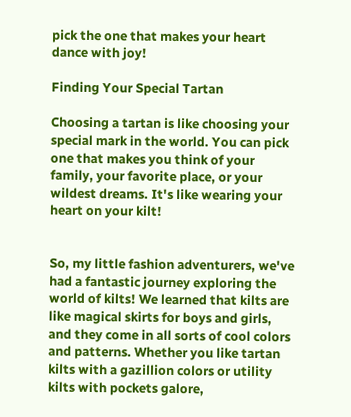pick the one that makes your heart dance with joy!

Finding Your Special Tartan

Choosing a tartan is like choosing your special mark in the world. You can pick one that makes you think of your family, your favorite place, or your wildest dreams. It's like wearing your heart on your kilt!


So, my little fashion adventurers, we've had a fantastic journey exploring the world of kilts! We learned that kilts are like magical skirts for boys and girls, and they come in all sorts of cool colors and patterns. Whether you like tartan kilts with a gazillion colors or utility kilts with pockets galore,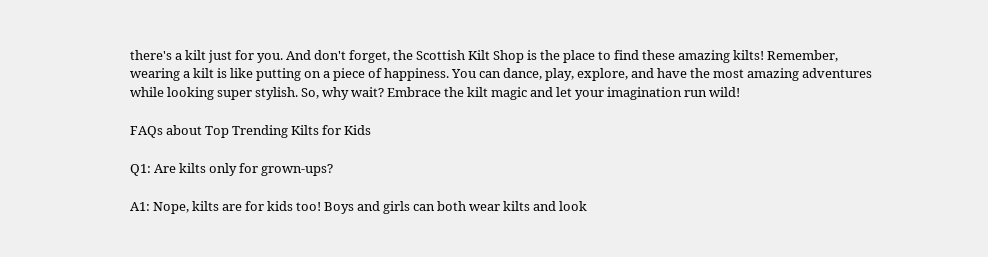there's a kilt just for you. And don't forget, the Scottish Kilt Shop is the place to find these amazing kilts! Remember, wearing a kilt is like putting on a piece of happiness. You can dance, play, explore, and have the most amazing adventures while looking super stylish. So, why wait? Embrace the kilt magic and let your imagination run wild!

FAQs about Top Trending Kilts for Kids

Q1: Are kilts only for grown-ups?

A1: Nope, kilts are for kids too! Boys and girls can both wear kilts and look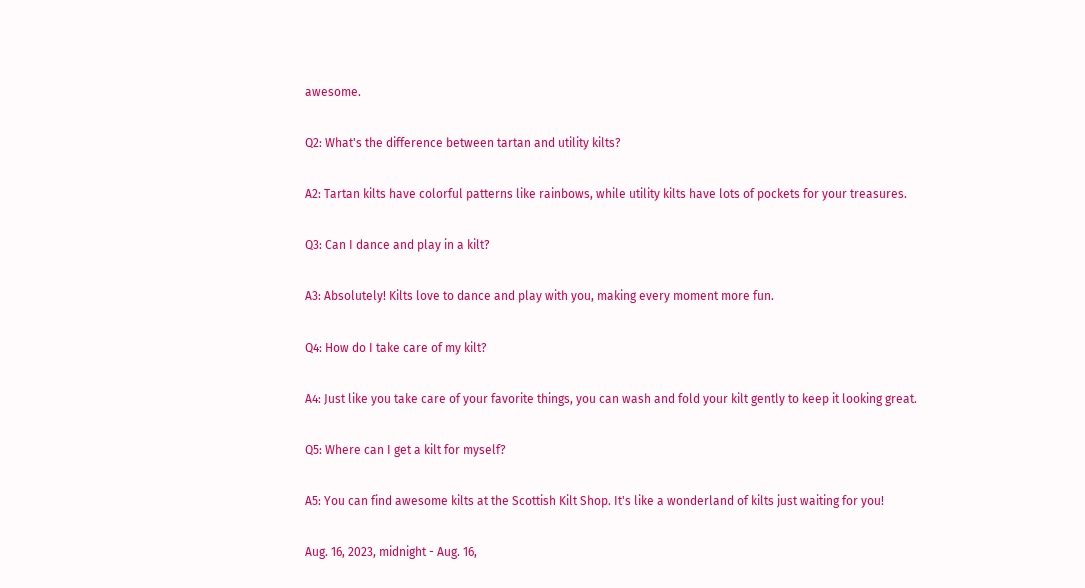awesome.

Q2: What's the difference between tartan and utility kilts?

A2: Tartan kilts have colorful patterns like rainbows, while utility kilts have lots of pockets for your treasures.

Q3: Can I dance and play in a kilt?

A3: Absolutely! Kilts love to dance and play with you, making every moment more fun.

Q4: How do I take care of my kilt?

A4: Just like you take care of your favorite things, you can wash and fold your kilt gently to keep it looking great.

Q5: Where can I get a kilt for myself?

A5: You can find awesome kilts at the Scottish Kilt Shop. It's like a wonderland of kilts just waiting for you!

Aug. 16, 2023, midnight - Aug. 16,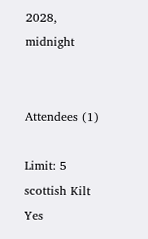2028, midnight


Attendees (1)

Limit: 5
scottish Kilt Yes